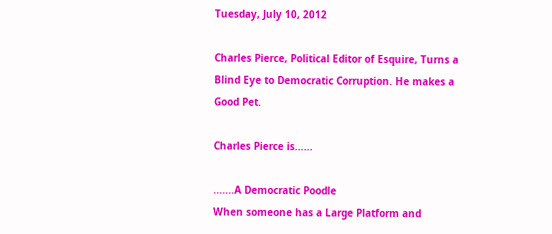Tuesday, July 10, 2012

Charles Pierce, Political Editor of Esquire, Turns a Blind Eye to Democratic Corruption. He makes a Good Pet.

Charles Pierce is......

.......A Democratic Poodle
When someone has a Large Platform and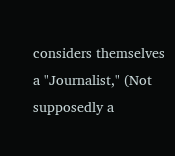considers themselves a "Journalist," (Not supposedly a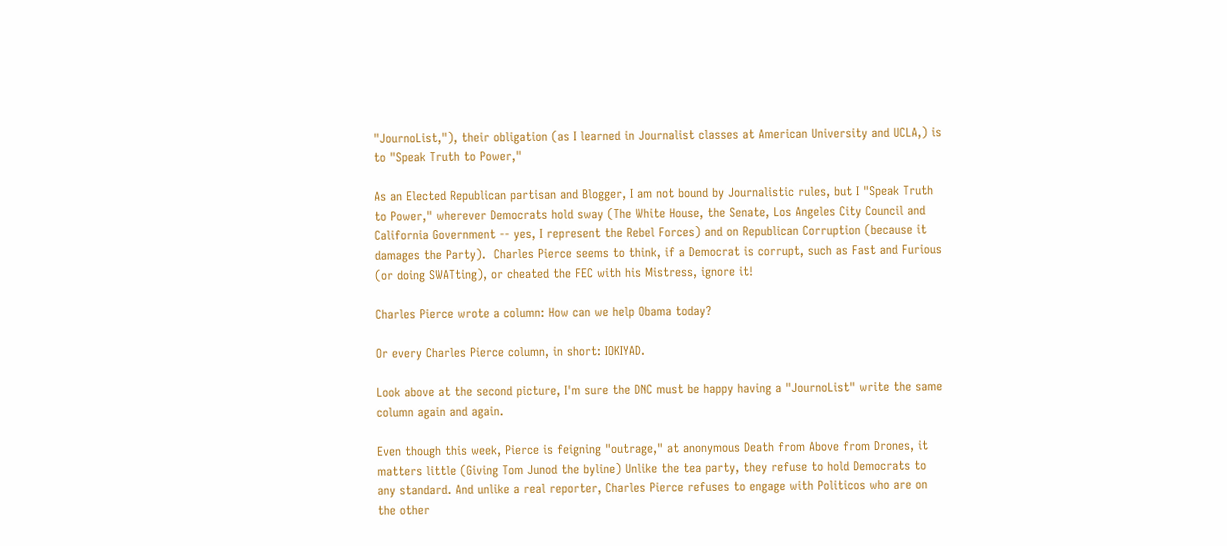"JournoList,"), their obligation (as I learned in Journalist classes at American University and UCLA,) is to "Speak Truth to Power,"

As an Elected Republican partisan and Blogger, I am not bound by Journalistic rules, but I "Speak Truth to Power," wherever Democrats hold sway (The White House, the Senate, Los Angeles City Council and California Government -- yes, I represent the Rebel Forces) and on Republican Corruption (because it damages the Party).  Charles Pierce seems to think, if a Democrat is corrupt, such as Fast and Furious (or doing SWATting), or cheated the FEC with his Mistress, ignore it!

Charles Pierce wrote a column: How can we help Obama today?

Or every Charles Pierce column, in short: IOKIYAD.

Look above at the second picture, I'm sure the DNC must be happy having a "JournoList" write the same column again and again.

Even though this week, Pierce is feigning "outrage," at anonymous Death from Above from Drones, it matters little (Giving Tom Junod the byline) Unlike the tea party, they refuse to hold Democrats to any standard. And unlike a real reporter, Charles Pierce refuses to engage with Politicos who are on the other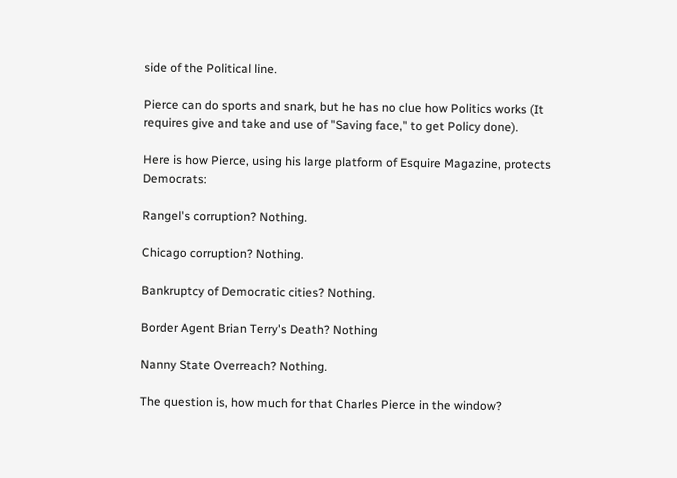side of the Political line.

Pierce can do sports and snark, but he has no clue how Politics works (It requires give and take and use of "Saving face," to get Policy done).

Here is how Pierce, using his large platform of Esquire Magazine, protects Democrats:

Rangel's corruption? Nothing.

Chicago corruption? Nothing.

Bankruptcy of Democratic cities? Nothing.

Border Agent Brian Terry's Death? Nothing

Nanny State Overreach? Nothing.

The question is, how much for that Charles Pierce in the window?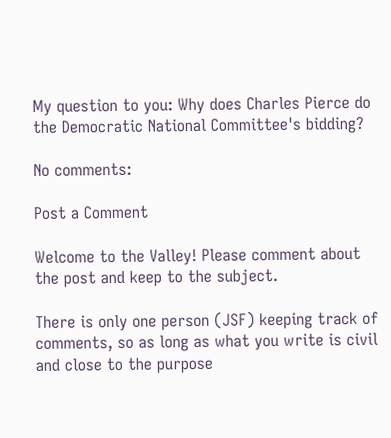My question to you: Why does Charles Pierce do the Democratic National Committee's bidding?

No comments:

Post a Comment

Welcome to the Valley! Please comment about the post and keep to the subject.

There is only one person (JSF) keeping track of comments, so as long as what you write is civil and close to the purpose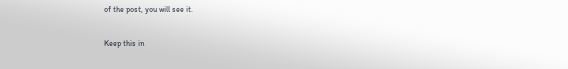of the post, you will see it.

Keep this in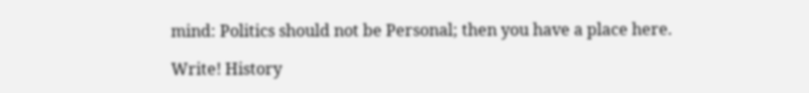mind: Politics should not be Personal; then you have a place here.

Write! History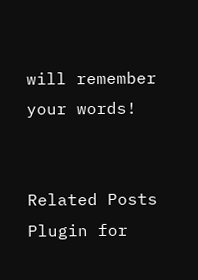will remember your words!


Related Posts Plugin for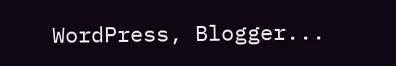WordPress, Blogger...